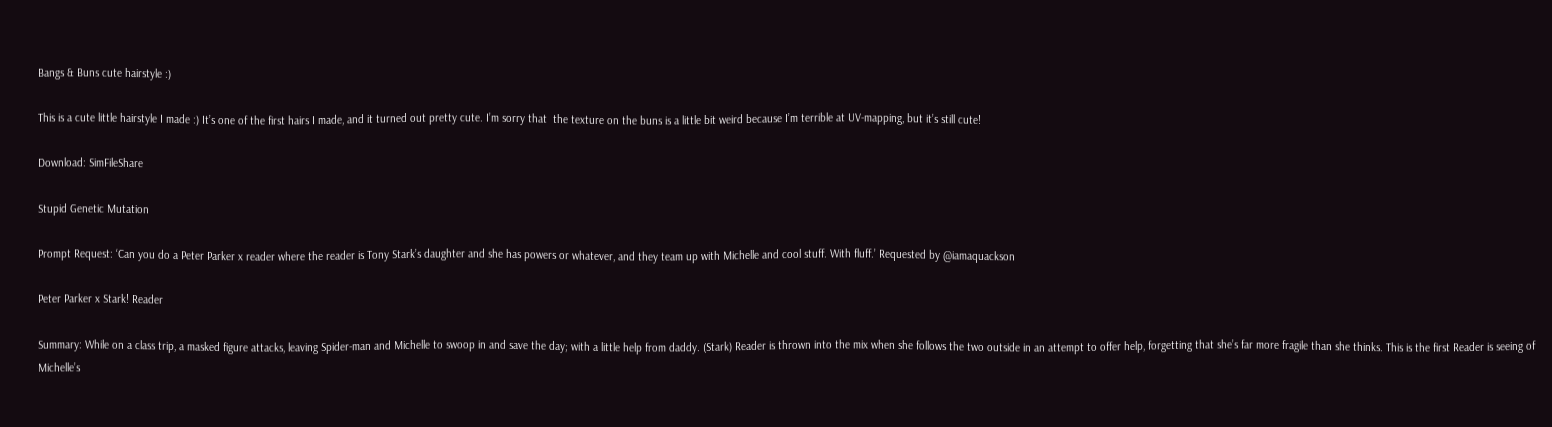Bangs & Buns cute hairstyle :)

This is a cute little hairstyle I made :) It’s one of the first hairs I made, and it turned out pretty cute. I’m sorry that  the texture on the buns is a little bit weird because I’m terrible at UV-mapping, but it’s still cute!

Download: SimFileShare

Stupid Genetic Mutation

Prompt Request: ‘Can you do a Peter Parker x reader where the reader is Tony Stark’s daughter and she has powers or whatever, and they team up with Michelle and cool stuff. With fluff.’ Requested by @iamaquackson

Peter Parker x Stark! Reader

Summary: While on a class trip, a masked figure attacks, leaving Spider-man and Michelle to swoop in and save the day; with a little help from daddy. (Stark) Reader is thrown into the mix when she follows the two outside in an attempt to offer help, forgetting that she’s far more fragile than she thinks. This is the first Reader is seeing of Michelle’s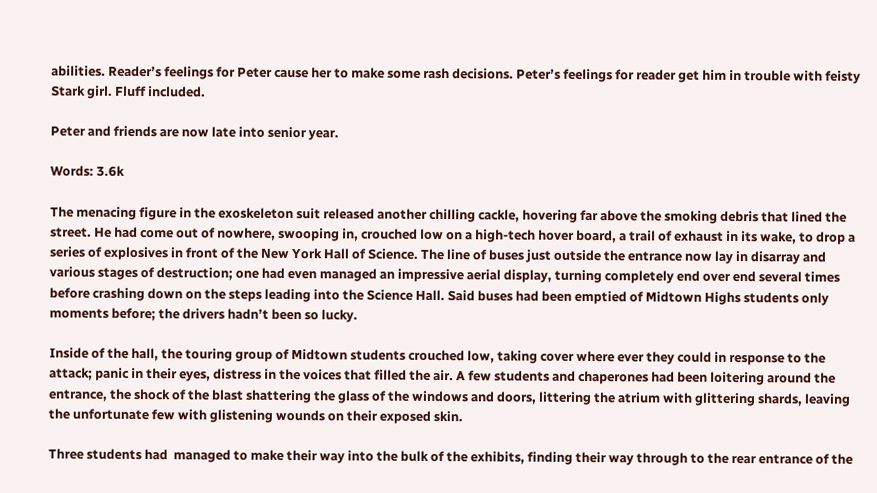abilities. Reader’s feelings for Peter cause her to make some rash decisions. Peter’s feelings for reader get him in trouble with feisty Stark girl. Fluff included.

Peter and friends are now late into senior year.

Words: 3.6k

The menacing figure in the exoskeleton suit released another chilling cackle, hovering far above the smoking debris that lined the street. He had come out of nowhere, swooping in, crouched low on a high-tech hover board, a trail of exhaust in its wake, to drop a series of explosives in front of the New York Hall of Science. The line of buses just outside the entrance now lay in disarray and various stages of destruction; one had even managed an impressive aerial display, turning completely end over end several times before crashing down on the steps leading into the Science Hall. Said buses had been emptied of Midtown Highs students only moments before; the drivers hadn’t been so lucky.

Inside of the hall, the touring group of Midtown students crouched low, taking cover where ever they could in response to the attack; panic in their eyes, distress in the voices that filled the air. A few students and chaperones had been loitering around the entrance, the shock of the blast shattering the glass of the windows and doors, littering the atrium with glittering shards, leaving the unfortunate few with glistening wounds on their exposed skin.

Three students had  managed to make their way into the bulk of the exhibits, finding their way through to the rear entrance of the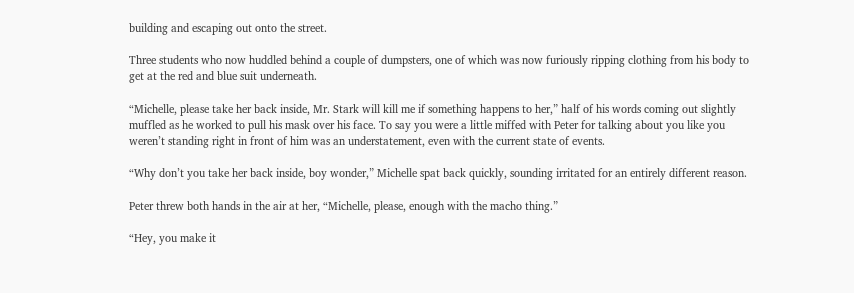building and escaping out onto the street.

Three students who now huddled behind a couple of dumpsters, one of which was now furiously ripping clothing from his body to get at the red and blue suit underneath.

“Michelle, please take her back inside, Mr. Stark will kill me if something happens to her,” half of his words coming out slightly muffled as he worked to pull his mask over his face. To say you were a little miffed with Peter for talking about you like you weren’t standing right in front of him was an understatement, even with the current state of events.

“Why don’t you take her back inside, boy wonder,” Michelle spat back quickly, sounding irritated for an entirely different reason.

Peter threw both hands in the air at her, “Michelle, please, enough with the macho thing.”

“Hey, you make it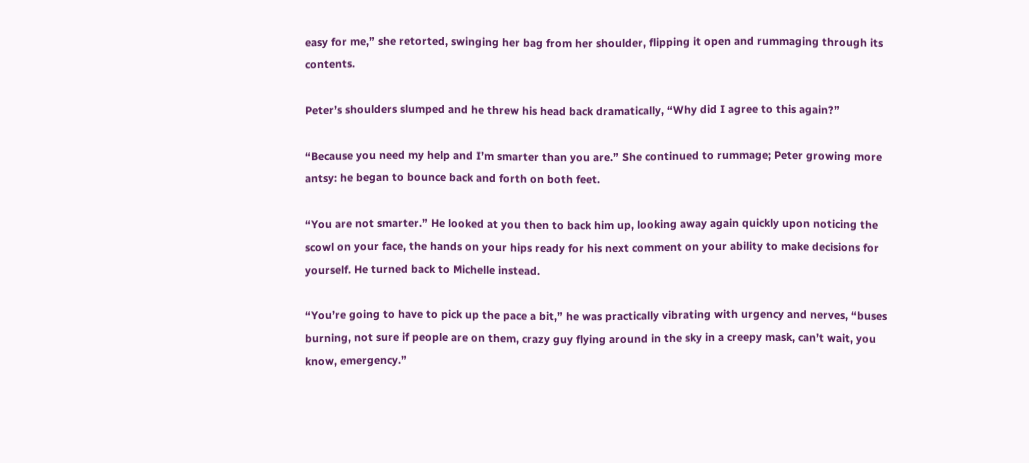easy for me,” she retorted, swinging her bag from her shoulder, flipping it open and rummaging through its contents.

Peter’s shoulders slumped and he threw his head back dramatically, “Why did I agree to this again?”

“Because you need my help and I’m smarter than you are.” She continued to rummage; Peter growing more antsy: he began to bounce back and forth on both feet.

“You are not smarter.” He looked at you then to back him up, looking away again quickly upon noticing the scowl on your face, the hands on your hips ready for his next comment on your ability to make decisions for yourself. He turned back to Michelle instead.

“You’re going to have to pick up the pace a bit,” he was practically vibrating with urgency and nerves, “buses burning, not sure if people are on them, crazy guy flying around in the sky in a creepy mask, can’t wait, you know, emergency.”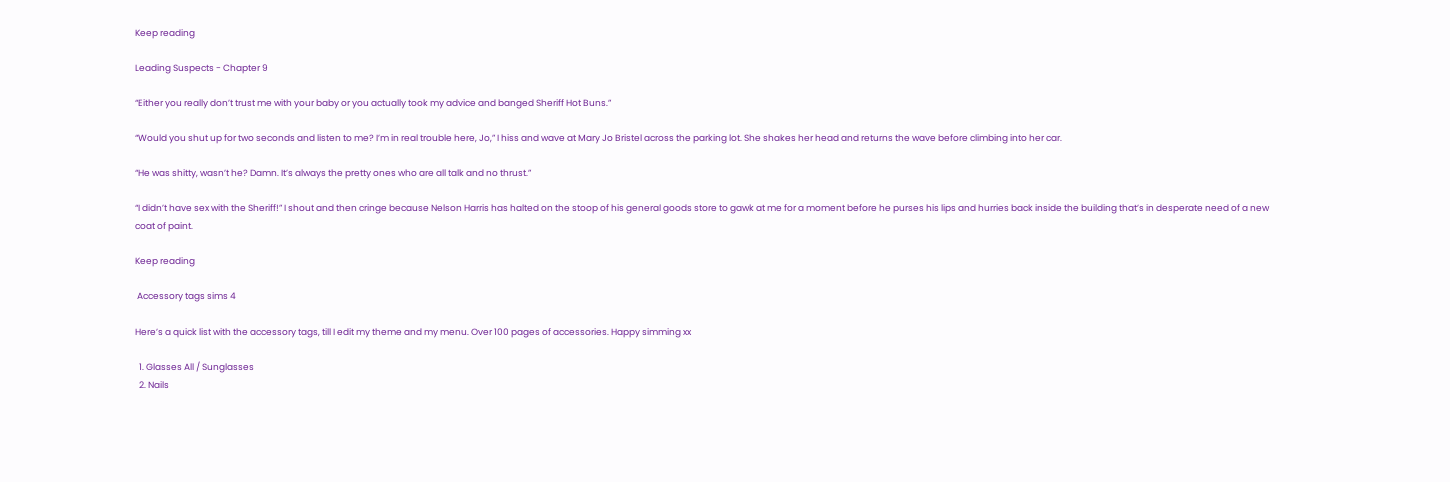Keep reading

Leading Suspects - Chapter 9

“Either you really don’t trust me with your baby or you actually took my advice and banged Sheriff Hot Buns.”

“Would you shut up for two seconds and listen to me? I’m in real trouble here, Jo,” I hiss and wave at Mary Jo Bristel across the parking lot. She shakes her head and returns the wave before climbing into her car.

“He was shitty, wasn’t he? Damn. It’s always the pretty ones who are all talk and no thrust.”

“I didn’t have sex with the Sheriff!” I shout and then cringe because Nelson Harris has halted on the stoop of his general goods store to gawk at me for a moment before he purses his lips and hurries back inside the building that’s in desperate need of a new coat of paint.

Keep reading

 Accessory tags sims 4

Here’s a quick list with the accessory tags, till I edit my theme and my menu. Over 100 pages of accessories. Happy simming xx

  1. Glasses All / Sunglasses
  2. Nails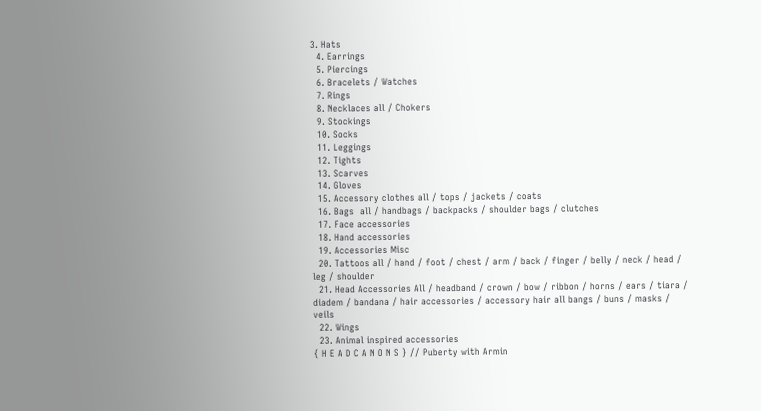3. Hats
  4. Earrings
  5. Piercings
  6. Bracelets / Watches
  7. Rings
  8. Necklaces all / Chokers
  9. Stockings
  10. Socks
  11. Leggings
  12. Tights
  13. Scarves
  14. Gloves
  15. Accessory clothes all / tops / jackets / coats
  16. Bags  all / handbags / backpacks / shoulder bags / clutches
  17. Face accessories
  18. Hand accessories
  19. Accessories Misc
  20. Tattoos all / hand / foot / chest / arm / back / finger / belly / neck / head / leg / shoulder
  21. Head Accessories All / headband / crown / bow / ribbon / horns / ears / tiara / diadem / bandana / hair accessories / accessory hair all bangs / buns / masks / veils
  22. Wings
  23. Animal inspired accessories
{ H E A D C A N O N S } // Puberty with Armin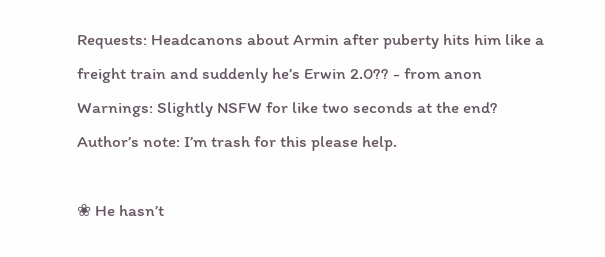Requests: Headcanons about Armin after puberty hits him like a freight train and suddenly he’s Erwin 2.0?? - from anon
Warnings: Slightly NSFW for like two seconds at the end?
Author’s note: I’m trash for this please help.

❀ He hasn’t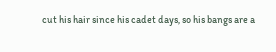cut his hair since his cadet days, so his bangs are a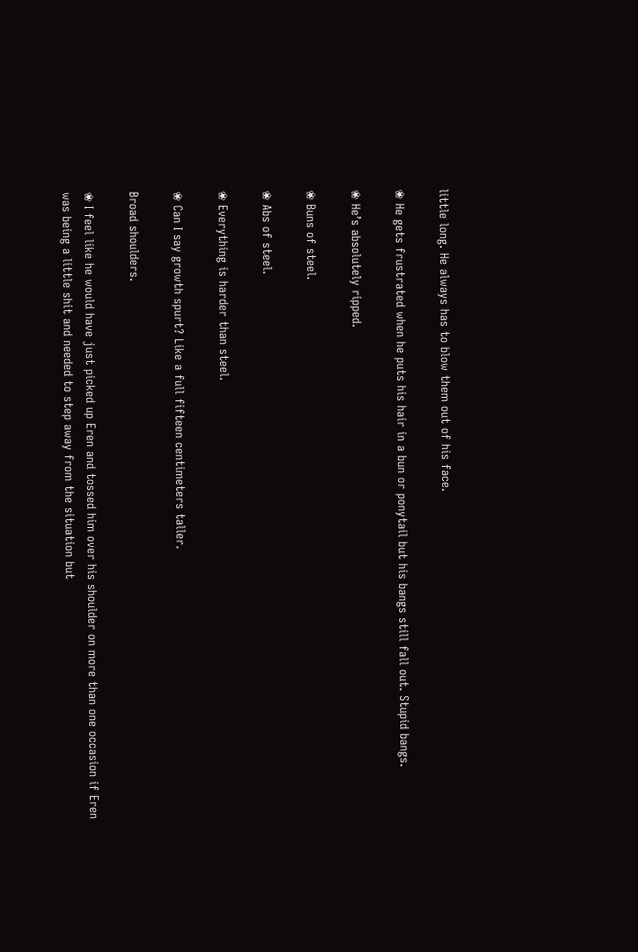little long. He always has to blow them out of his face.

❀ He gets frustrated when he puts his hair in a bun or ponytail but his bangs still fall out. Stupid bangs.

❀ He’s absolutely ripped.

❀ Buns of steel.

❀ Abs of steel.

❀ Everything is harder than steel.

❀ Can I say growth spurt? Like a full fifteen centimeters taller.

Broad shoulders.

❀ I feel like he would have just picked up Eren and tossed him over his shoulder on more than one occasion if Eren was being a little shit and needed to step away from the situation but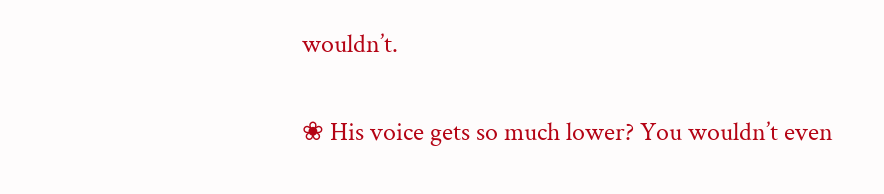wouldn’t.

❀ His voice gets so much lower? You wouldn’t even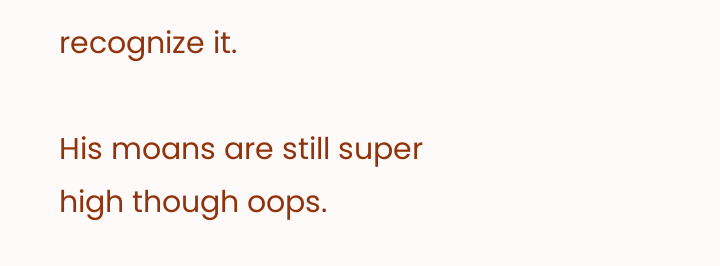recognize it.

His moans are still super high though oops.